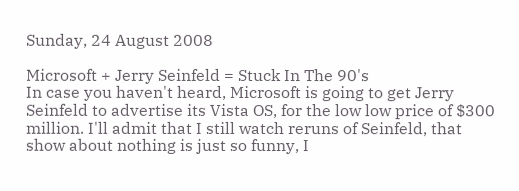Sunday, 24 August 2008

Microsoft + Jerry Seinfeld = Stuck In The 90's
In case you haven't heard, Microsoft is going to get Jerry Seinfeld to advertise its Vista OS, for the low low price of $300 million. I'll admit that I still watch reruns of Seinfeld, that show about nothing is just so funny, I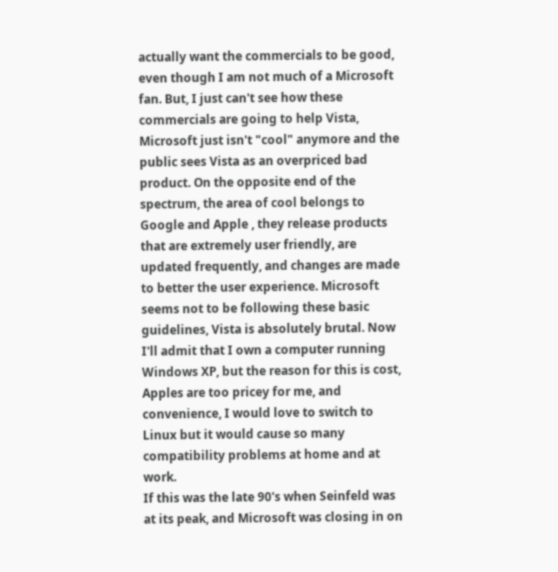actually want the commercials to be good, even though I am not much of a Microsoft fan. But, I just can't see how these commercials are going to help Vista, Microsoft just isn't "cool" anymore and the public sees Vista as an overpriced bad product. On the opposite end of the spectrum, the area of cool belongs to Google and Apple , they release products that are extremely user friendly, are updated frequently, and changes are made to better the user experience. Microsoft seems not to be following these basic guidelines, Vista is absolutely brutal. Now I'll admit that I own a computer running Windows XP, but the reason for this is cost, Apples are too pricey for me, and convenience, I would love to switch to Linux but it would cause so many compatibility problems at home and at work.
If this was the late 90's when Seinfeld was at its peak, and Microsoft was closing in on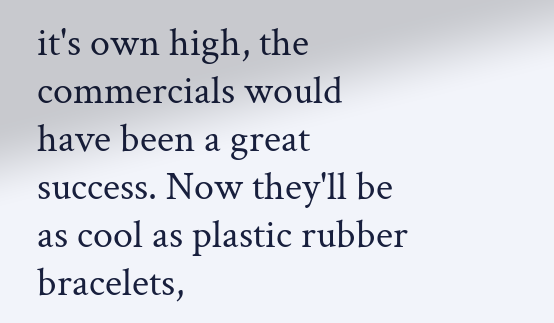it's own high, the commercials would have been a great success. Now they'll be as cool as plastic rubber bracelets,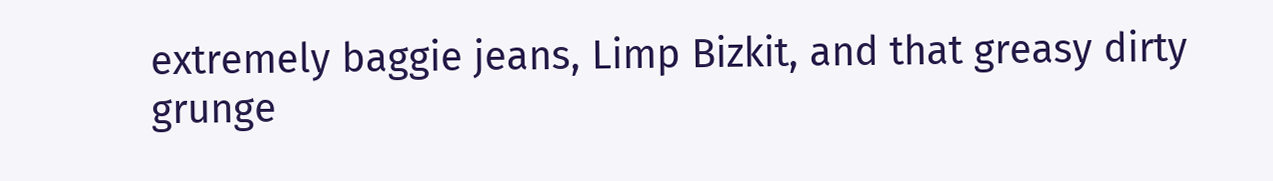extremely baggie jeans, Limp Bizkit, and that greasy dirty grunge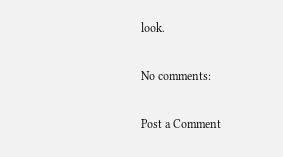look.

No comments:

Post a Comment